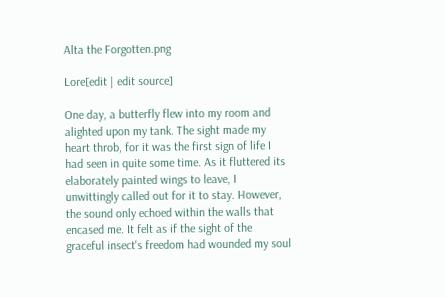Alta the Forgotten.png

Lore[edit | edit source]

One day, a butterfly flew into my room and alighted upon my tank. The sight made my heart throb, for it was the first sign of life I had seen in quite some time. As it fluttered its elaborately painted wings to leave, I unwittingly called out for it to stay. However, the sound only echoed within the walls that encased me. It felt as if the sight of the graceful insect's freedom had wounded my soul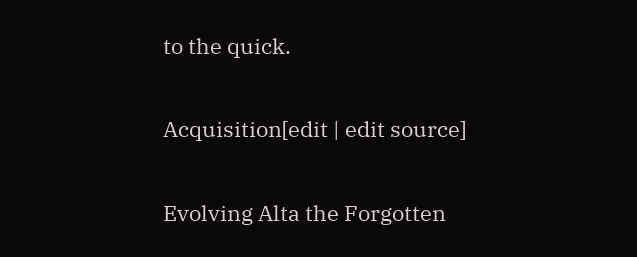to the quick.

Acquisition[edit | edit source]

Evolving Alta the Forgotten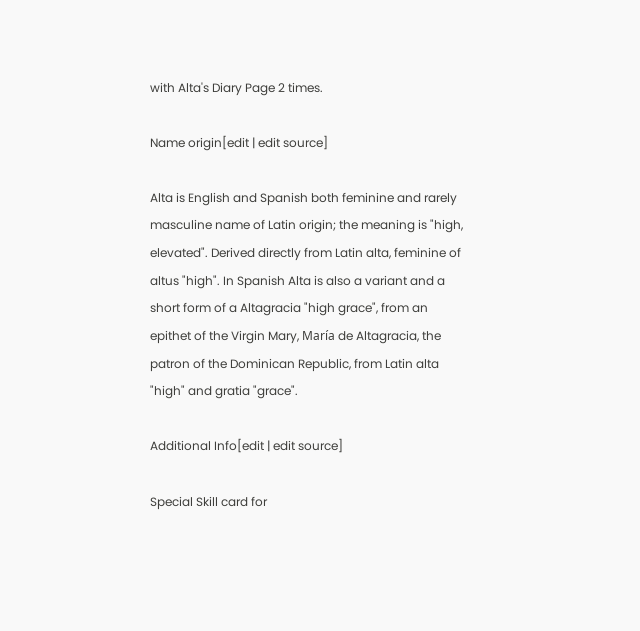with Alta's Diary Page 2 times.

Name origin[edit | edit source]

Alta is English and Spanish both feminine and rarely masculine name of Latin origin; the meaning is "high, elevated". Derived directly from Latin alta, feminine of altus "high". In Spanish Alta is also a variant and a short form of a Altagracia "high grace", from an epithet of the Virgin Mary, María de Altagracia, the patron of the Dominican Republic, from Latin alta "high" and gratia "grace".

Additional Info[edit | edit source]

Special Skill card for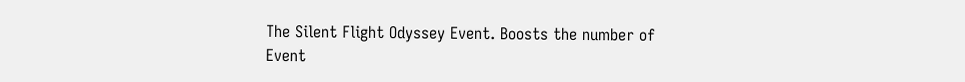The Silent Flight Odyssey Event. Boosts the number of Event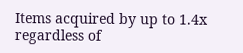Items acquired by up to 1.4x regardless of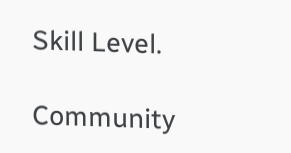Skill Level.

Community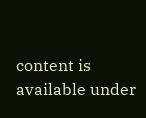content is available under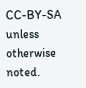CC-BY-SA unless otherwise noted.